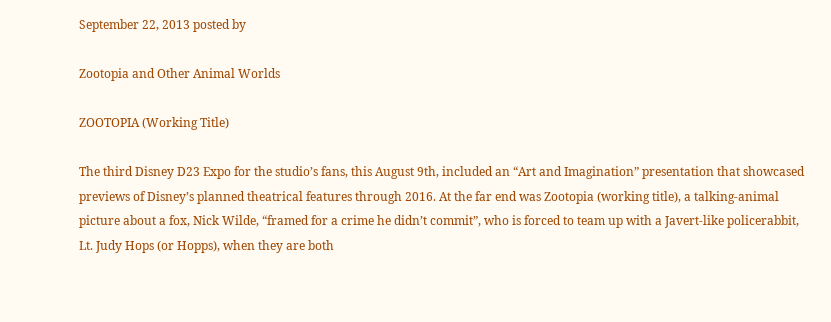September 22, 2013 posted by

Zootopia and Other Animal Worlds

ZOOTOPIA (Working Title)

The third Disney D23 Expo for the studio’s fans, this August 9th, included an “Art and Imagination” presentation that showcased previews of Disney’s planned theatrical features through 2016. At the far end was Zootopia (working title), a talking-animal picture about a fox, Nick Wilde, “framed for a crime he didn’t commit”, who is forced to team up with a Javert-like policerabbit, Lt. Judy Hops (or Hopps), when they are both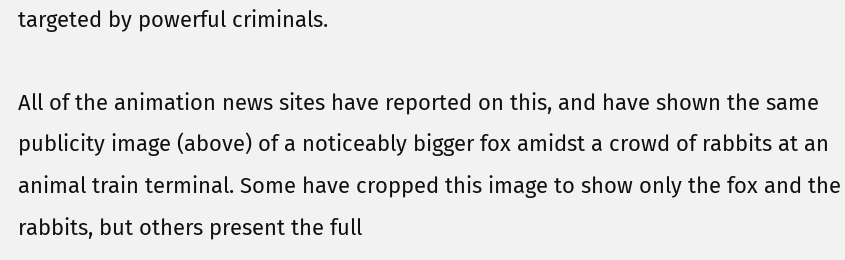targeted by powerful criminals.

All of the animation news sites have reported on this, and have shown the same publicity image (above) of a noticeably bigger fox amidst a crowd of rabbits at an animal train terminal. Some have cropped this image to show only the fox and the rabbits, but others present the full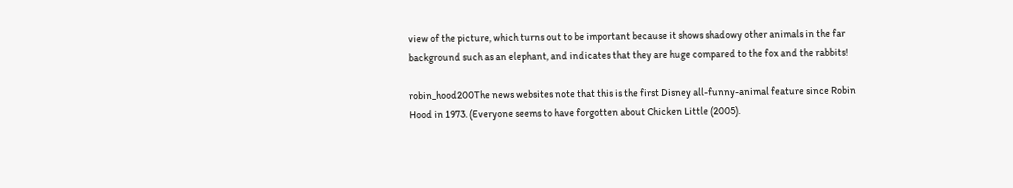view of the picture, which turns out to be important because it shows shadowy other animals in the far background such as an elephant, and indicates that they are huge compared to the fox and the rabbits!

robin_hood200The news websites note that this is the first Disney all-funny-animal feature since Robin Hood in 1973. (Everyone seems to have forgotten about Chicken Little (2005).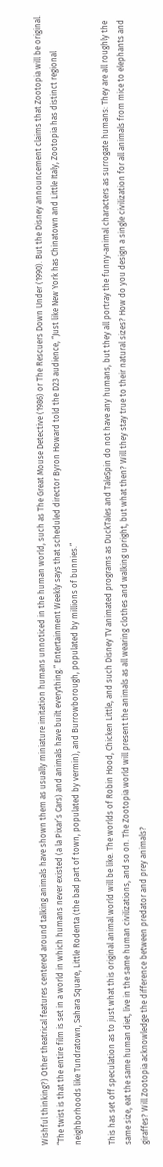Wishful thinking?) Other theatrical features centered around talking animals have shown them as usually miniature imitation humans unnoticed in the human world, such as The Great Mouse Detective (1986) or The Rescuers Down Under (1990). But the Disney announcement claims that Zootopia will be original. “The twist is that the entire film is set in a world in which humans never existed (a la Pixar’s Cars) and animals have built everything.” Entertainment Weekly says that scheduled director Byron Howard told the D23 audience, “Just like New York has Chinatown and Little Italy, Zootopia has distinct regional neighborhoods like Tundratown, Sahara Square, Little Rodenta (the bad part of town, populated by vermin), and Burrowborough, populated by millions of bunnies.”

This has set off speculation as to just what this original animal world will be like. The worlds of Robin Hood, Chicken Little, and such Disney TV animated programs as DuckTales and TaleSpin do not have any humans, but they all portray the funny-animal characters as surrogate humans: They are all roughly the same size, eat the same human diet, live in the same human civilizations, and so on. The Zootopia world will present the animals as all wearing clothes and walking upright, but what then? Will they stay true to their natural sizes? How do you design a single civilization for all animals from mice to elephants and giraffes? Will Zootopia acknowledge the difference between predator and prey animals?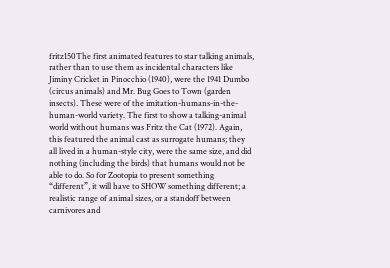fritz150The first animated features to star talking animals, rather than to use them as incidental characters like Jiminy Cricket in Pinocchio (1940), were the 1941 Dumbo (circus animals) and Mr. Bug Goes to Town (garden insects). These were of the imitation-humans-in-the-human-world variety. The first to show a talking-animal world without humans was Fritz the Cat (1972). Again, this featured the animal cast as surrogate humans; they all lived in a human-style city, were the same size, and did nothing (including the birds) that humans would not be able to do. So for Zootopia to present something “different”, it will have to SHOW something different; a realistic range of animal sizes, or a standoff between carnivores and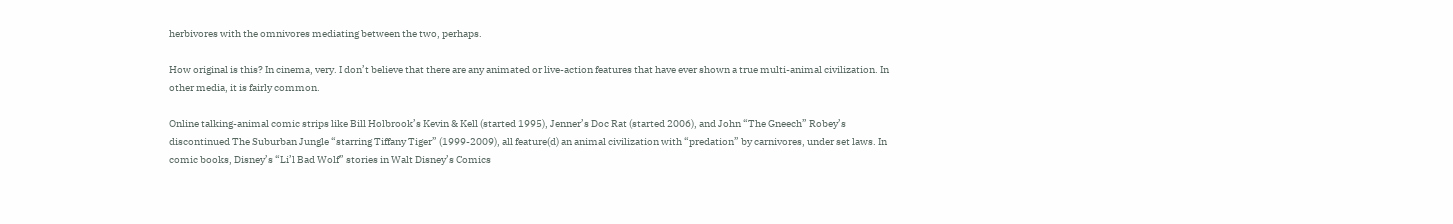herbivores with the omnivores mediating between the two, perhaps.

How original is this? In cinema, very. I don’t believe that there are any animated or live-action features that have ever shown a true multi-animal civilization. In other media, it is fairly common.

Online talking-animal comic strips like Bill Holbrook’s Kevin & Kell (started 1995), Jenner’s Doc Rat (started 2006), and John “The Gneech” Robey’s discontinued The Suburban Jungle “starring Tiffany Tiger” (1999-2009), all feature(d) an animal civilization with “predation” by carnivores, under set laws. In comic books, Disney’s “Li’l Bad Wolf” stories in Walt Disney’s Comics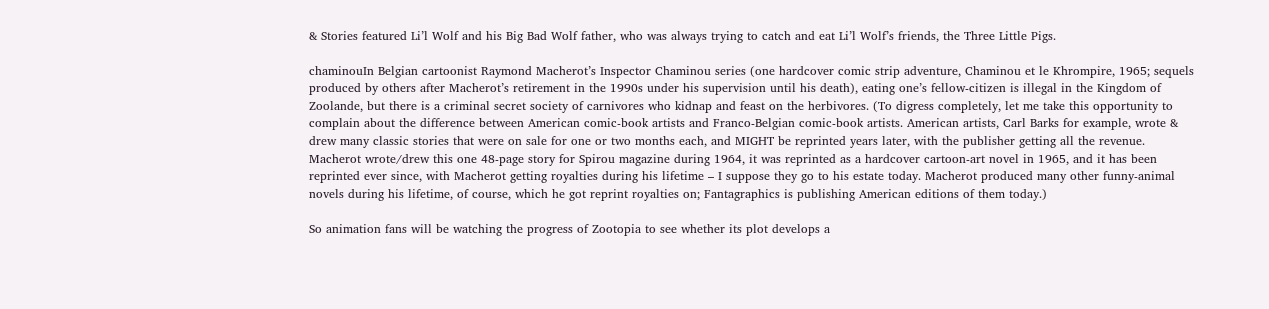& Stories featured Li’l Wolf and his Big Bad Wolf father, who was always trying to catch and eat Li’l Wolf’s friends, the Three Little Pigs.

chaminouIn Belgian cartoonist Raymond Macherot’s Inspector Chaminou series (one hardcover comic strip adventure, Chaminou et le Khrompire, 1965; sequels produced by others after Macherot’s retirement in the 1990s under his supervision until his death), eating one’s fellow-citizen is illegal in the Kingdom of Zoolande, but there is a criminal secret society of carnivores who kidnap and feast on the herbivores. (To digress completely, let me take this opportunity to complain about the difference between American comic-book artists and Franco-Belgian comic-book artists. American artists, Carl Barks for example, wrote & drew many classic stories that were on sale for one or two months each, and MIGHT be reprinted years later, with the publisher getting all the revenue. Macherot wrote/drew this one 48-page story for Spirou magazine during 1964, it was reprinted as a hardcover cartoon-art novel in 1965, and it has been reprinted ever since, with Macherot getting royalties during his lifetime – I suppose they go to his estate today. Macherot produced many other funny-animal novels during his lifetime, of course, which he got reprint royalties on; Fantagraphics is publishing American editions of them today.)

So animation fans will be watching the progress of Zootopia to see whether its plot develops a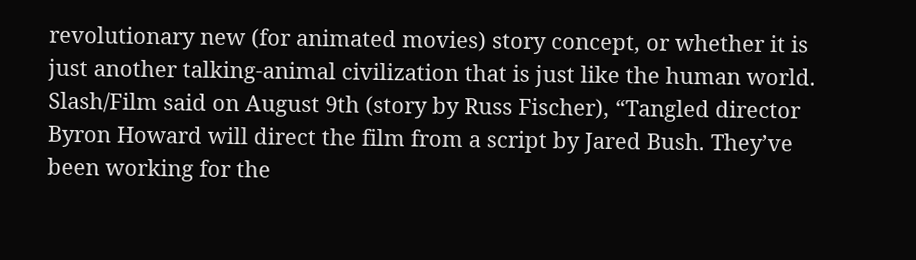revolutionary new (for animated movies) story concept, or whether it is just another talking-animal civilization that is just like the human world. Slash/Film said on August 9th (story by Russ Fischer), “Tangled director Byron Howard will direct the film from a script by Jared Bush. They’ve been working for the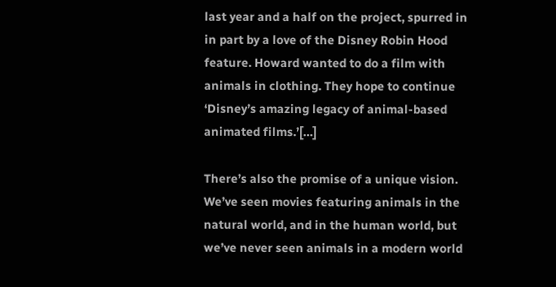last year and a half on the project, spurred in in part by a love of the Disney Robin Hood feature. Howard wanted to do a film with animals in clothing. They hope to continue ‘Disney’s amazing legacy of animal-based animated films.’[…]

There’s also the promise of a unique vision. We’ve seen movies featuring animals in the natural world, and in the human world, but we’ve never seen animals in a modern world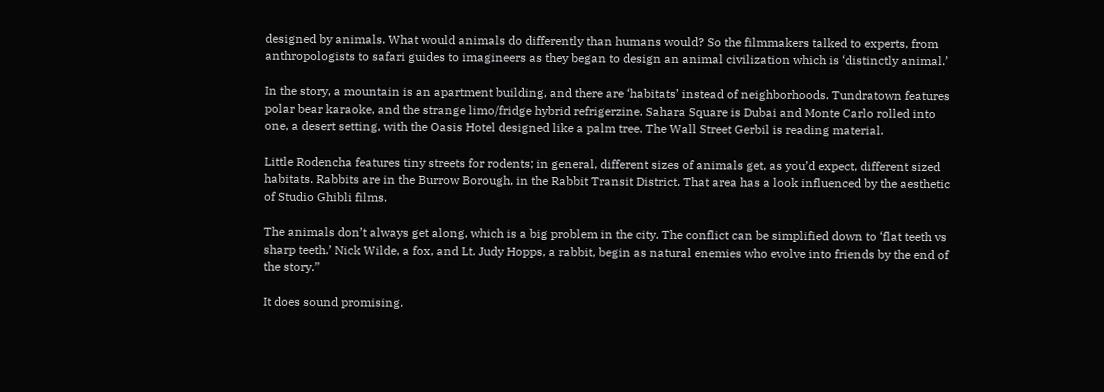designed by animals. What would animals do differently than humans would? So the filmmakers talked to experts, from anthropologists to safari guides to imagineers as they began to design an animal civilization which is ‘distinctly animal.’

In the story, a mountain is an apartment building, and there are ‘habitats’ instead of neighborhoods. Tundratown features polar bear karaoke, and the strange limo/fridge hybrid refrigerzine. Sahara Square is Dubai and Monte Carlo rolled into one, a desert setting, with the Oasis Hotel designed like a palm tree. The Wall Street Gerbil is reading material.

Little Rodencha features tiny streets for rodents; in general, different sizes of animals get, as you’d expect, different sized habitats. Rabbits are in the Burrow Borough, in the Rabbit Transit District. That area has a look influenced by the aesthetic of Studio Ghibli films.

The animals don’t always get along, which is a big problem in the city. The conflict can be simplified down to ‘flat teeth vs sharp teeth.’ Nick Wilde, a fox, and Lt. Judy Hopps, a rabbit, begin as natural enemies who evolve into friends by the end of the story.”

It does sound promising.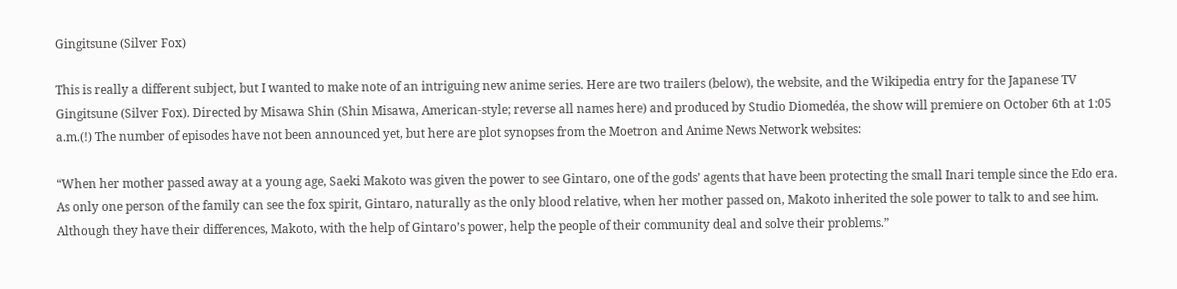Gingitsune (Silver Fox)

This is really a different subject, but I wanted to make note of an intriguing new anime series. Here are two trailers (below), the website, and the Wikipedia entry for the Japanese TV Gingitsune (Silver Fox). Directed by Misawa Shin (Shin Misawa, American-style; reverse all names here) and produced by Studio Diomedéa, the show will premiere on October 6th at 1:05 a.m.(!) The number of episodes have not been announced yet, but here are plot synopses from the Moetron and Anime News Network websites:

“When her mother passed away at a young age, Saeki Makoto was given the power to see Gintaro, one of the gods’ agents that have been protecting the small Inari temple since the Edo era. As only one person of the family can see the fox spirit, Gintaro, naturally as the only blood relative, when her mother passed on, Makoto inherited the sole power to talk to and see him. Although they have their differences, Makoto, with the help of Gintaro’s power, help the people of their community deal and solve their problems.”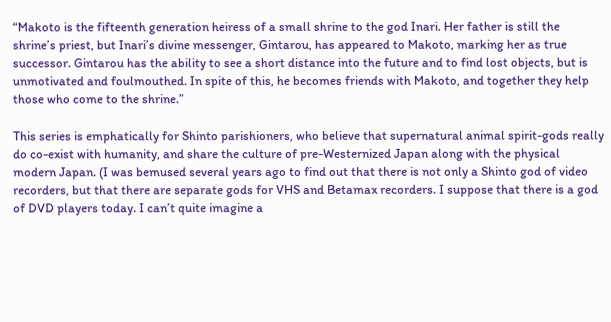“Makoto is the fifteenth generation heiress of a small shrine to the god Inari. Her father is still the shrine’s priest, but Inari’s divine messenger, Gintarou, has appeared to Makoto, marking her as true successor. Gintarou has the ability to see a short distance into the future and to find lost objects, but is unmotivated and foulmouthed. In spite of this, he becomes friends with Makoto, and together they help those who come to the shrine.”

This series is emphatically for Shinto parishioners, who believe that supernatural animal spirit-gods really do co-exist with humanity, and share the culture of pre-Westernized Japan along with the physical modern Japan. (I was bemused several years ago to find out that there is not only a Shinto god of video recorders, but that there are separate gods for VHS and Betamax recorders. I suppose that there is a god of DVD players today. I can’t quite imagine a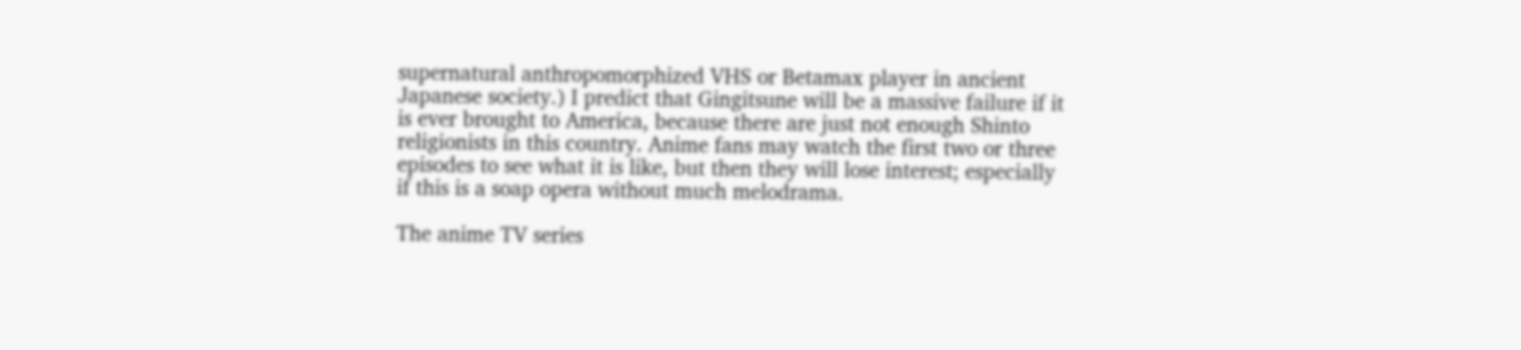supernatural anthropomorphized VHS or Betamax player in ancient Japanese society.) I predict that Gingitsune will be a massive failure if it is ever brought to America, because there are just not enough Shinto religionists in this country. Anime fans may watch the first two or three episodes to see what it is like, but then they will lose interest; especially if this is a soap opera without much melodrama.

The anime TV series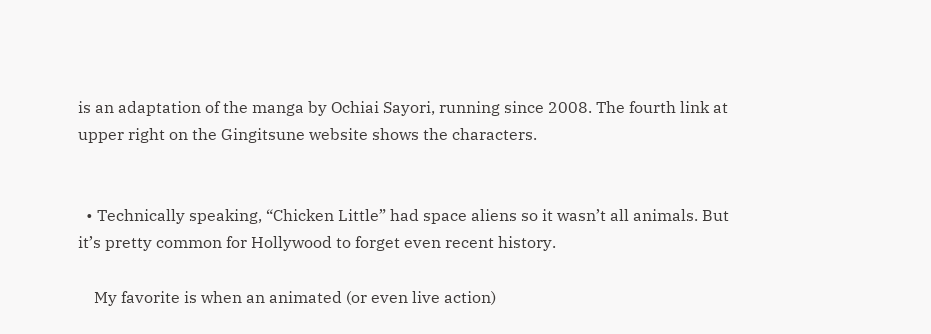is an adaptation of the manga by Ochiai Sayori, running since 2008. The fourth link at upper right on the Gingitsune website shows the characters.


  • Technically speaking, “Chicken Little” had space aliens so it wasn’t all animals. But it’s pretty common for Hollywood to forget even recent history.

    My favorite is when an animated (or even live action)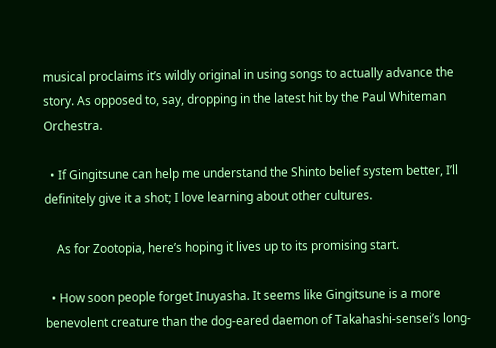musical proclaims it’s wildly original in using songs to actually advance the story. As opposed to, say, dropping in the latest hit by the Paul Whiteman Orchestra.

  • If Gingitsune can help me understand the Shinto belief system better, I’ll definitely give it a shot; I love learning about other cultures.

    As for Zootopia, here’s hoping it lives up to its promising start.

  • How soon people forget Inuyasha. It seems like Gingitsune is a more benevolent creature than the dog-eared daemon of Takahashi-sensei’s long-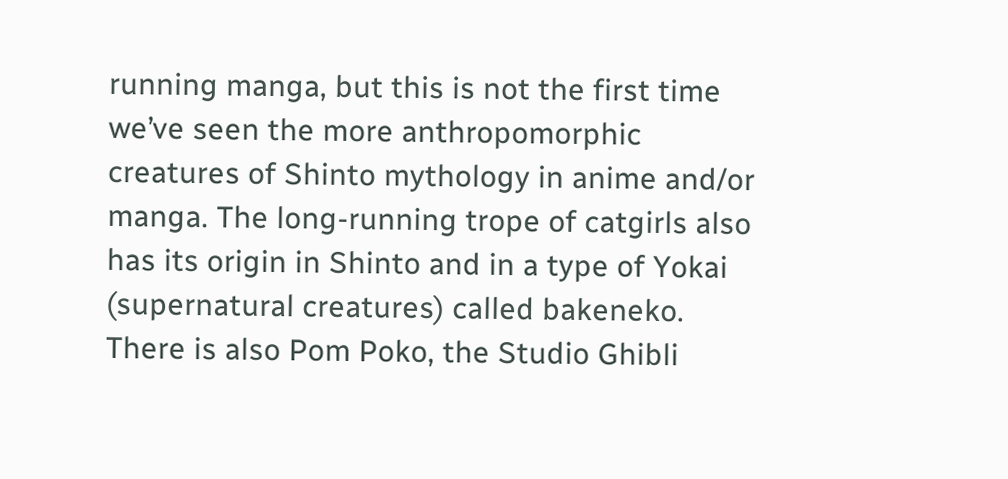running manga, but this is not the first time we’ve seen the more anthropomorphic creatures of Shinto mythology in anime and/or manga. The long-running trope of catgirls also has its origin in Shinto and in a type of Yokai (supernatural creatures) called bakeneko. There is also Pom Poko, the Studio Ghibli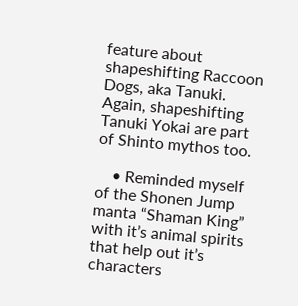feature about shapeshifting Raccoon Dogs, aka Tanuki. Again, shapeshifting Tanuki Yokai are part of Shinto mythos too.

    • Reminded myself of the Shonen Jump manta “Shaman King” with it’s animal spirits that help out it’s characters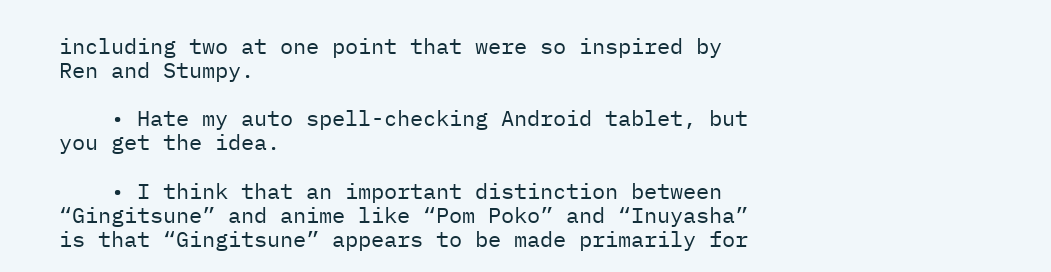including two at one point that were so inspired by Ren and Stumpy.

    • Hate my auto spell-checking Android tablet, but you get the idea.

    • I think that an important distinction between “Gingitsune” and anime like “Pom Poko” and “Inuyasha” is that “Gingitsune” appears to be made primarily for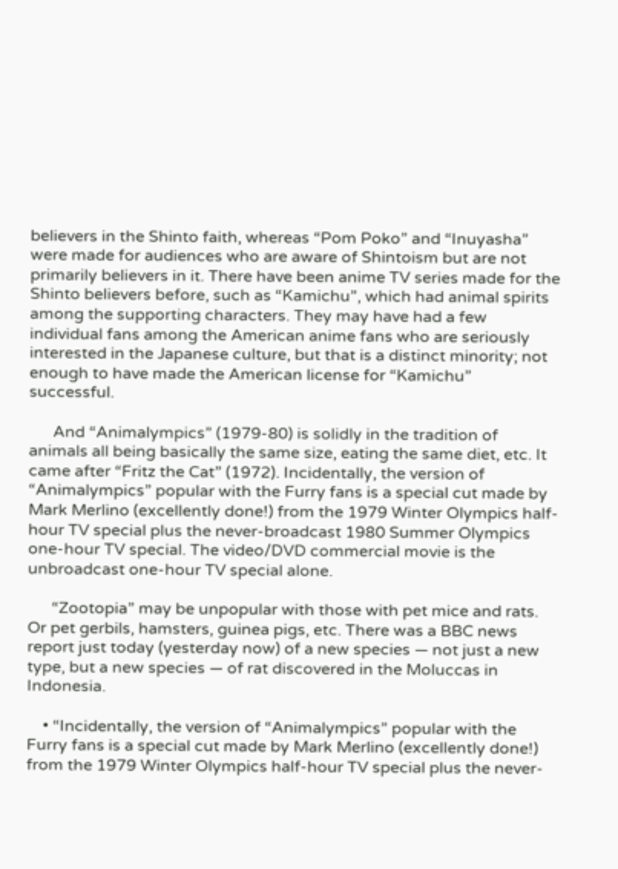believers in the Shinto faith, whereas “Pom Poko” and “Inuyasha” were made for audiences who are aware of Shintoism but are not primarily believers in it. There have been anime TV series made for the Shinto believers before, such as “Kamichu”, which had animal spirits among the supporting characters. They may have had a few individual fans among the American anime fans who are seriously interested in the Japanese culture, but that is a distinct minority; not enough to have made the American license for “Kamichu” successful.

      And “Animalympics” (1979-80) is solidly in the tradition of animals all being basically the same size, eating the same diet, etc. It came after “Fritz the Cat” (1972). Incidentally, the version of “Animalympics” popular with the Furry fans is a special cut made by Mark Merlino (excellently done!) from the 1979 Winter Olympics half-hour TV special plus the never-broadcast 1980 Summer Olympics one-hour TV special. The video/DVD commercial movie is the unbroadcast one-hour TV special alone.

      “Zootopia” may be unpopular with those with pet mice and rats. Or pet gerbils, hamsters, guinea pigs, etc. There was a BBC news report just today (yesterday now) of a new species — not just a new type, but a new species — of rat discovered in the Moluccas in Indonesia.

    • “Incidentally, the version of “Animalympics” popular with the Furry fans is a special cut made by Mark Merlino (excellently done!) from the 1979 Winter Olympics half-hour TV special plus the never-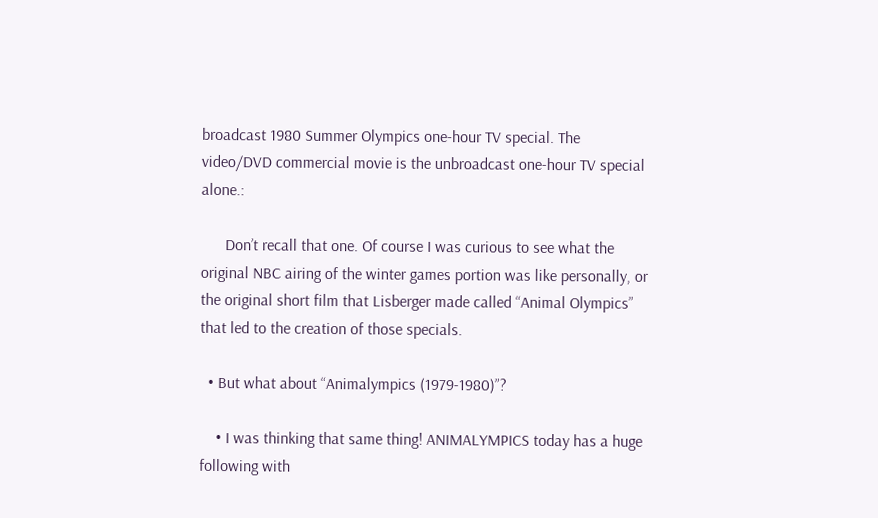broadcast 1980 Summer Olympics one-hour TV special. The video/DVD commercial movie is the unbroadcast one-hour TV special alone.:

      Don’t recall that one. Of course I was curious to see what the original NBC airing of the winter games portion was like personally, or the original short film that Lisberger made called “Animal Olympics” that led to the creation of those specials.

  • But what about “Animalympics (1979-1980)”?

    • I was thinking that same thing! ANIMALYMPICS today has a huge following with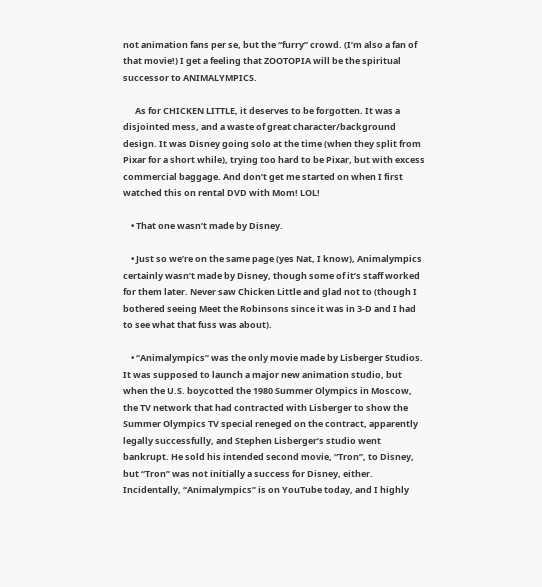not animation fans per se, but the “furry” crowd. (I’m also a fan of that movie!) I get a feeling that ZOOTOPIA will be the spiritual successor to ANIMALYMPICS.

      As for CHICKEN LITTLE, it deserves to be forgotten. It was a disjointed mess, and a waste of great character/background design. It was Disney going solo at the time (when they split from Pixar for a short while), trying too hard to be Pixar, but with excess commercial baggage. And don’t get me started on when I first watched this on rental DVD with Mom! LOL!

    • That one wasn’t made by Disney.

    • Just so we’re on the same page (yes Nat, I know), Animalympics certainly wasn’t made by Disney, though some of it’s staff worked for them later. Never saw Chicken Little and glad not to (though I bothered seeing Meet the Robinsons since it was in 3-D and I had to see what that fuss was about).

    • “Animalympics” was the only movie made by Lisberger Studios. It was supposed to launch a major new animation studio, but when the U.S. boycotted the 1980 Summer Olympics in Moscow, the TV network that had contracted with Lisberger to show the Summer Olympics TV special reneged on the contract, apparently legally successfully, and Stephen Lisberger’s studio went bankrupt. He sold his intended second movie, “Tron”, to Disney, but “Tron” was not initially a success for Disney, either. Incidentally, “Animalympics” is on YouTube today, and I highly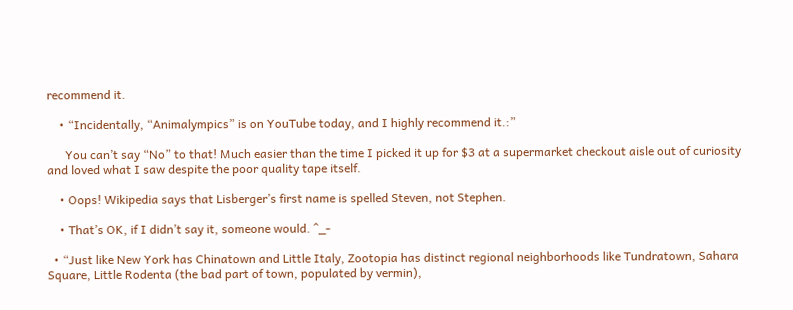recommend it.

    • “Incidentally, “Animalympics” is on YouTube today, and I highly recommend it.:”

      You can’t say “No” to that! Much easier than the time I picked it up for $3 at a supermarket checkout aisle out of curiosity and loved what I saw despite the poor quality tape itself.

    • Oops! Wikipedia says that Lisberger’s first name is spelled Steven, not Stephen.

    • That’s OK, if I didn’t say it, someone would. ^_-

  • “Just like New York has Chinatown and Little Italy, Zootopia has distinct regional neighborhoods like Tundratown, Sahara Square, Little Rodenta (the bad part of town, populated by vermin),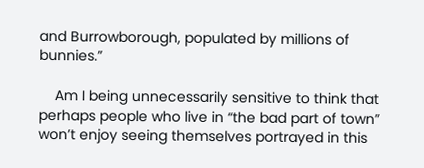and Burrowborough, populated by millions of bunnies.”

    Am I being unnecessarily sensitive to think that perhaps people who live in “the bad part of town” won’t enjoy seeing themselves portrayed in this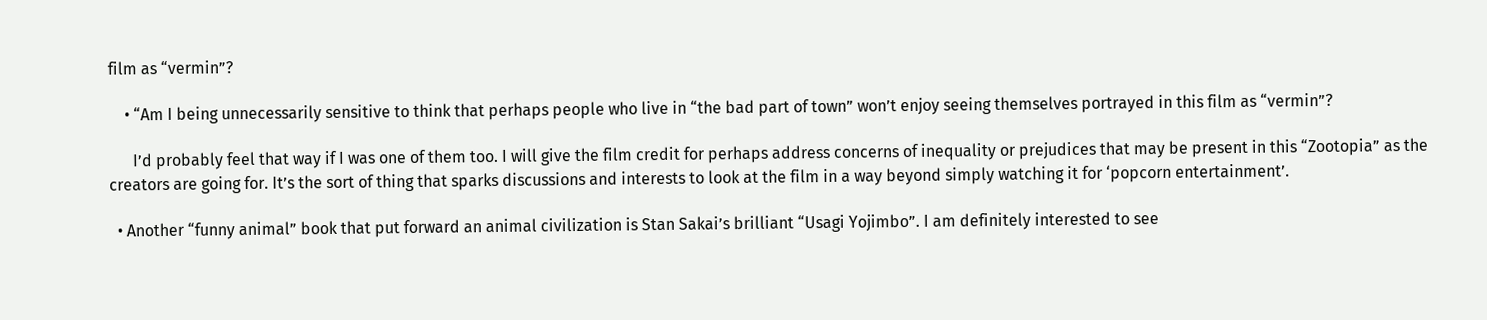film as “vermin”?

    • “Am I being unnecessarily sensitive to think that perhaps people who live in “the bad part of town” won’t enjoy seeing themselves portrayed in this film as “vermin”?

      I’d probably feel that way if I was one of them too. I will give the film credit for perhaps address concerns of inequality or prejudices that may be present in this “Zootopia” as the creators are going for. It’s the sort of thing that sparks discussions and interests to look at the film in a way beyond simply watching it for ‘popcorn entertainment’.

  • Another “funny animal” book that put forward an animal civilization is Stan Sakai’s brilliant “Usagi Yojimbo”. I am definitely interested to see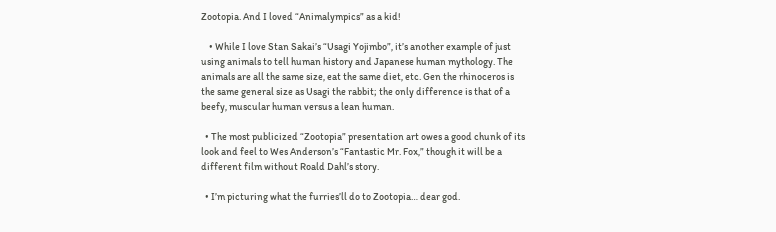Zootopia. And I loved “Animalympics” as a kid!

    • While I love Stan Sakai’s “Usagi Yojimbo”, it’s another example of just using animals to tell human history and Japanese human mythology. The animals are all the same size, eat the same diet, etc. Gen the rhinoceros is the same general size as Usagi the rabbit; the only difference is that of a beefy, muscular human versus a lean human.

  • The most publicized “Zootopia” presentation art owes a good chunk of its look and feel to Wes Anderson’s “Fantastic Mr. Fox,” though it will be a different film without Roald Dahl’s story.

  • I’m picturing what the furries’ll do to Zootopia… dear god.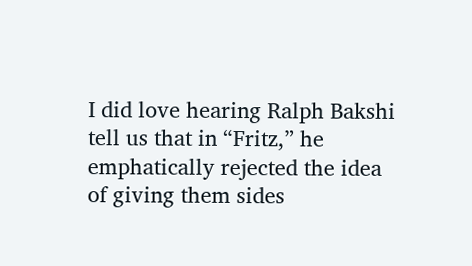I did love hearing Ralph Bakshi tell us that in “Fritz,” he emphatically rejected the idea of giving them sides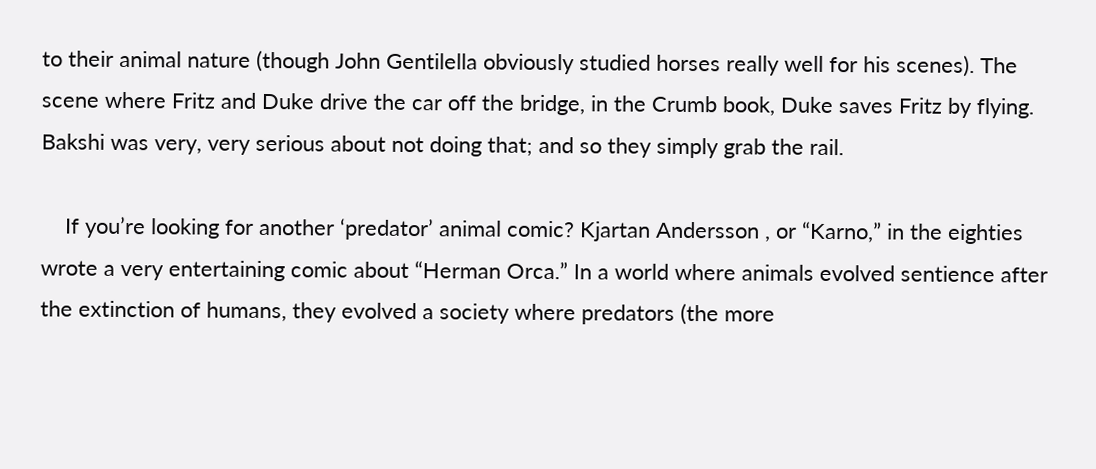to their animal nature (though John Gentilella obviously studied horses really well for his scenes). The scene where Fritz and Duke drive the car off the bridge, in the Crumb book, Duke saves Fritz by flying. Bakshi was very, very serious about not doing that; and so they simply grab the rail.

    If you’re looking for another ‘predator’ animal comic? Kjartan Andersson , or “Karno,” in the eighties wrote a very entertaining comic about “Herman Orca.” In a world where animals evolved sentience after the extinction of humans, they evolved a society where predators (the more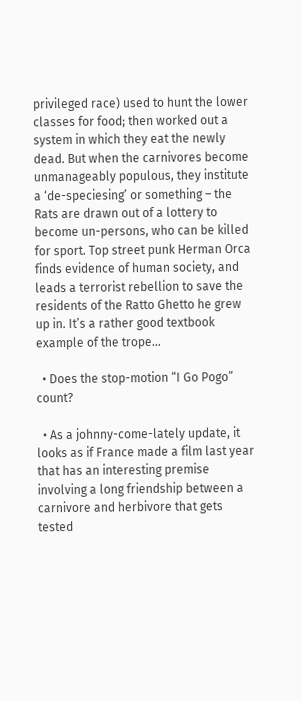privileged race) used to hunt the lower classes for food; then worked out a system in which they eat the newly dead. But when the carnivores become unmanageably populous, they institute a ‘de-speciesing’ or something – the Rats are drawn out of a lottery to become un-persons, who can be killed for sport. Top street punk Herman Orca finds evidence of human society, and leads a terrorist rebellion to save the residents of the Ratto Ghetto he grew up in. It’s a rather good textbook example of the trope…

  • Does the stop-motion “I Go Pogo” count?

  • As a johnny-come-lately update, it looks as if France made a film last year that has an interesting premise involving a long friendship between a carnivore and herbivore that gets tested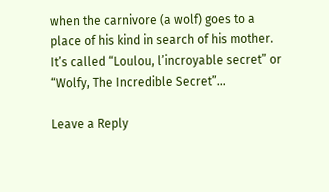when the carnivore (a wolf) goes to a place of his kind in search of his mother. It’s called “Loulou, l’incroyable secret” or “Wolfy, The Incredible Secret”…

Leave a Reply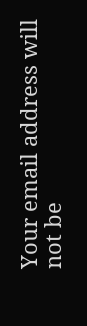Your email address will not be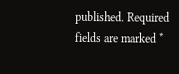published. Required fields are marked *